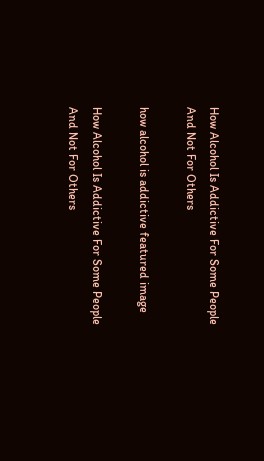How Alcohol Is Addictive For Some People And Not For Others

how alcohol is addictive featured image

How Alcohol Is Addictive For Some People And Not For Others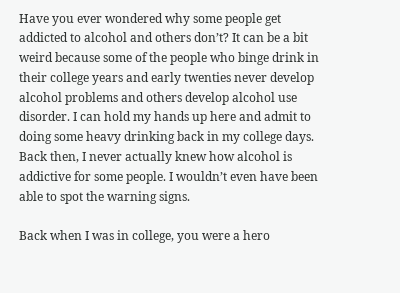Have you ever wondered why some people get addicted to alcohol and others don’t? It can be a bit weird because some of the people who binge drink in their college years and early twenties never develop alcohol problems and others develop alcohol use disorder. I can hold my hands up here and admit to doing some heavy drinking back in my college days. Back then, I never actually knew how alcohol is addictive for some people. I wouldn’t even have been able to spot the warning signs.

Back when I was in college, you were a hero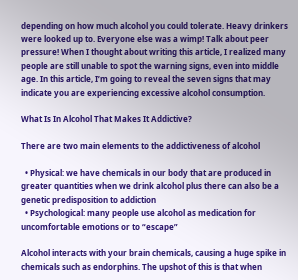depending on how much alcohol you could tolerate. Heavy drinkers were looked up to. Everyone else was a wimp! Talk about peer pressure! When I thought about writing this article, I realized many people are still unable to spot the warning signs, even into middle age. In this article, I’m going to reveal the seven signs that may indicate you are experiencing excessive alcohol consumption.

What Is In Alcohol That Makes It Addictive?

There are two main elements to the addictiveness of alcohol

  • Physical: we have chemicals in our body that are produced in greater quantities when we drink alcohol plus there can also be a genetic predisposition to addiction
  • Psychological: many people use alcohol as medication for uncomfortable emotions or to “escape”

Alcohol interacts with your brain chemicals, causing a huge spike in chemicals such as endorphins. The upshot of this is that when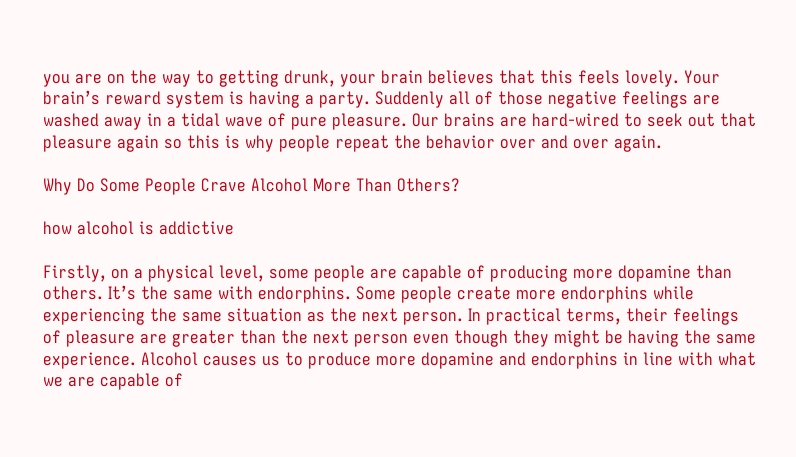you are on the way to getting drunk, your brain believes that this feels lovely. Your brain’s reward system is having a party. Suddenly all of those negative feelings are washed away in a tidal wave of pure pleasure. Our brains are hard-wired to seek out that pleasure again so this is why people repeat the behavior over and over again.

Why Do Some People Crave Alcohol More Than Others?

how alcohol is addictive

Firstly, on a physical level, some people are capable of producing more dopamine than others. It’s the same with endorphins. Some people create more endorphins while experiencing the same situation as the next person. In practical terms, their feelings of pleasure are greater than the next person even though they might be having the same experience. Alcohol causes us to produce more dopamine and endorphins in line with what we are capable of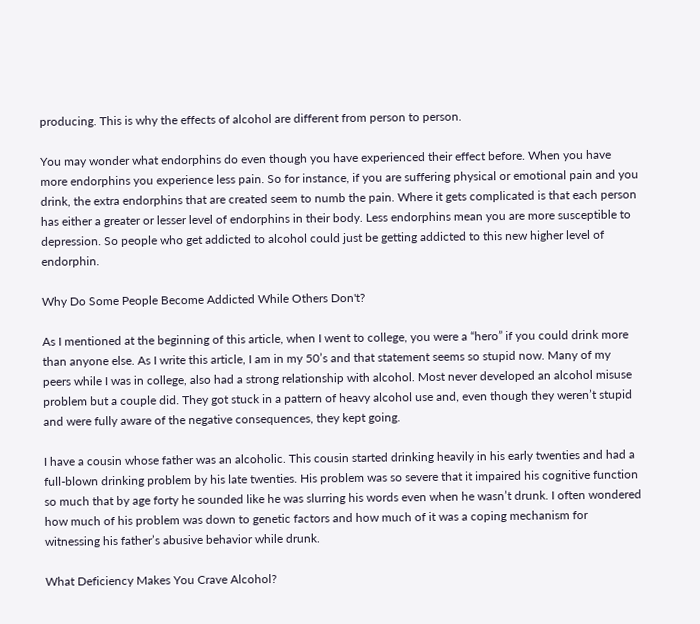producing. This is why the effects of alcohol are different from person to person.

You may wonder what endorphins do even though you have experienced their effect before. When you have more endorphins you experience less pain. So for instance, if you are suffering physical or emotional pain and you drink, the extra endorphins that are created seem to numb the pain. Where it gets complicated is that each person has either a greater or lesser level of endorphins in their body. Less endorphins mean you are more susceptible to depression. So people who get addicted to alcohol could just be getting addicted to this new higher level of endorphin.

Why Do Some People Become Addicted While Others Don't?

As I mentioned at the beginning of this article, when I went to college, you were a “hero” if you could drink more than anyone else. As I write this article, I am in my 50’s and that statement seems so stupid now. Many of my peers while I was in college, also had a strong relationship with alcohol. Most never developed an alcohol misuse problem but a couple did. They got stuck in a pattern of heavy alcohol use and, even though they weren’t stupid and were fully aware of the negative consequences, they kept going.

I have a cousin whose father was an alcoholic. This cousin started drinking heavily in his early twenties and had a full-blown drinking problem by his late twenties. His problem was so severe that it impaired his cognitive function so much that by age forty he sounded like he was slurring his words even when he wasn’t drunk. I often wondered how much of his problem was down to genetic factors and how much of it was a coping mechanism for witnessing his father’s abusive behavior while drunk.

What Deficiency Makes You Crave Alcohol?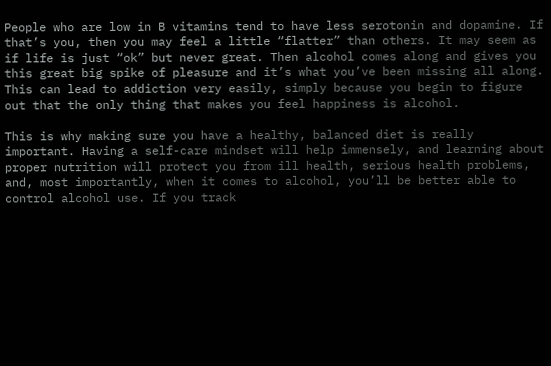People who are low in B vitamins tend to have less serotonin and dopamine. If that’s you, then you may feel a little “flatter” than others. It may seem as if life is just “ok” but never great. Then alcohol comes along and gives you this great big spike of pleasure and it’s what you’ve been missing all along. This can lead to addiction very easily, simply because you begin to figure out that the only thing that makes you feel happiness is alcohol.

This is why making sure you have a healthy, balanced diet is really important. Having a self-care mindset will help immensely, and learning about proper nutrition will protect you from ill health, serious health problems, and, most importantly, when it comes to alcohol, you’ll be better able to control alcohol use. If you track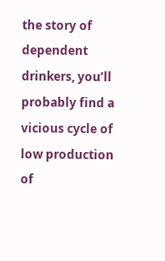the story of dependent drinkers, you’ll probably find a vicious cycle of low production of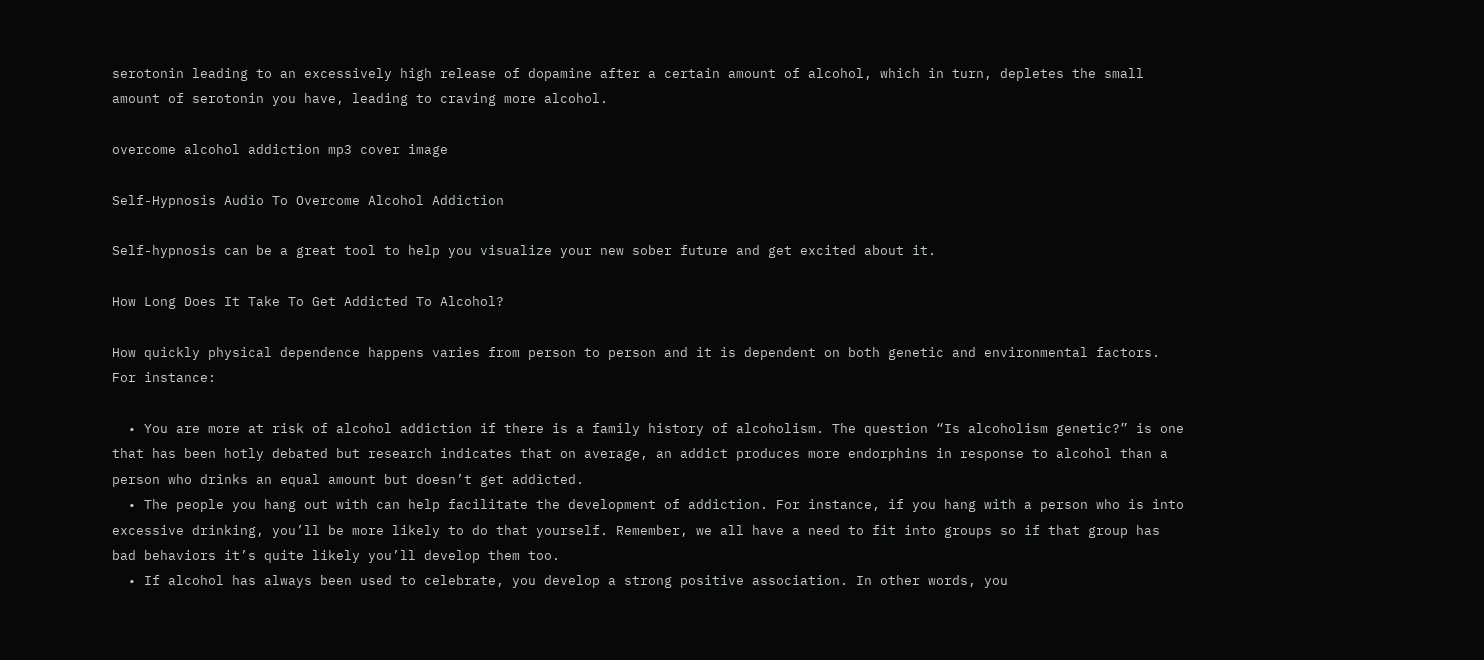serotonin leading to an excessively high release of dopamine after a certain amount of alcohol, which in turn, depletes the small amount of serotonin you have, leading to craving more alcohol.

overcome alcohol addiction mp3 cover image

Self-Hypnosis Audio To Overcome Alcohol Addiction

Self-hypnosis can be a great tool to help you visualize your new sober future and get excited about it.

How Long Does It Take To Get Addicted To Alcohol?

How quickly physical dependence happens varies from person to person and it is dependent on both genetic and environmental factors. For instance:

  • You are more at risk of alcohol addiction if there is a family history of alcoholism. The question “Is alcoholism genetic?” is one that has been hotly debated but research indicates that on average, an addict produces more endorphins in response to alcohol than a person who drinks an equal amount but doesn’t get addicted.
  • The people you hang out with can help facilitate the development of addiction. For instance, if you hang with a person who is into excessive drinking, you’ll be more likely to do that yourself. Remember, we all have a need to fit into groups so if that group has bad behaviors it’s quite likely you’ll develop them too.
  • If alcohol has always been used to celebrate, you develop a strong positive association. In other words, you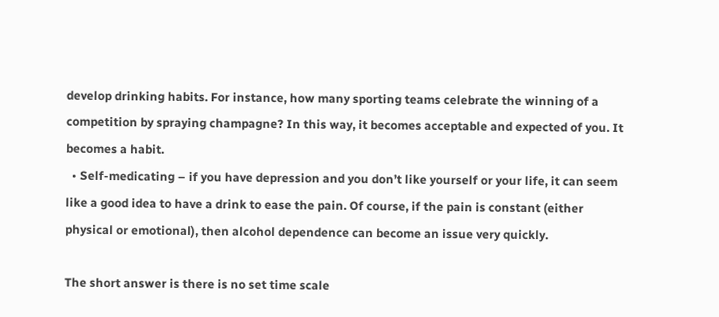develop drinking habits. For instance, how many sporting teams celebrate the winning of a competition by spraying champagne? In this way, it becomes acceptable and expected of you. It becomes a habit.
  • Self-medicating – if you have depression and you don’t like yourself or your life, it can seem like a good idea to have a drink to ease the pain. Of course, if the pain is constant (either physical or emotional), then alcohol dependence can become an issue very quickly.

The short answer is there is no set time scale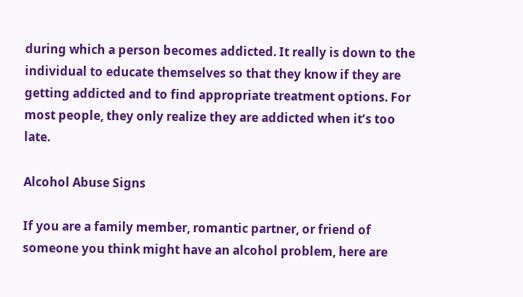during which a person becomes addicted. It really is down to the individual to educate themselves so that they know if they are getting addicted and to find appropriate treatment options. For most people, they only realize they are addicted when it’s too late.

Alcohol Abuse Signs

If you are a family member, romantic partner, or friend of someone you think might have an alcohol problem, here are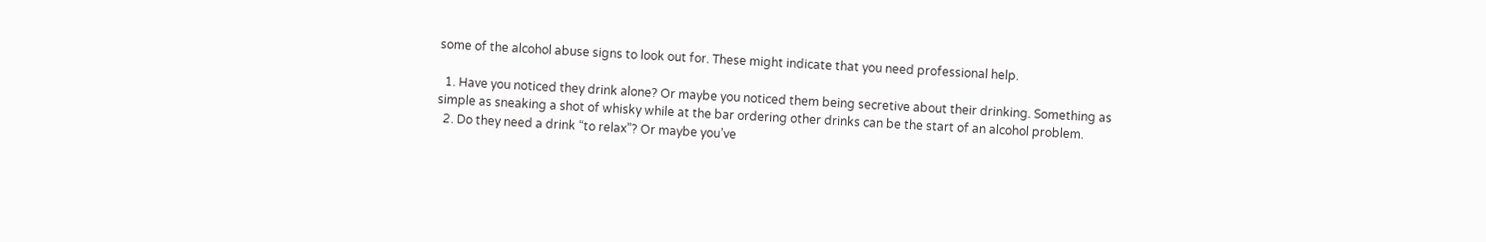some of the alcohol abuse signs to look out for. These might indicate that you need professional help.

  1. Have you noticed they drink alone? Or maybe you noticed them being secretive about their drinking. Something as simple as sneaking a shot of whisky while at the bar ordering other drinks can be the start of an alcohol problem.
  2. Do they need a drink “to relax”? Or maybe you’ve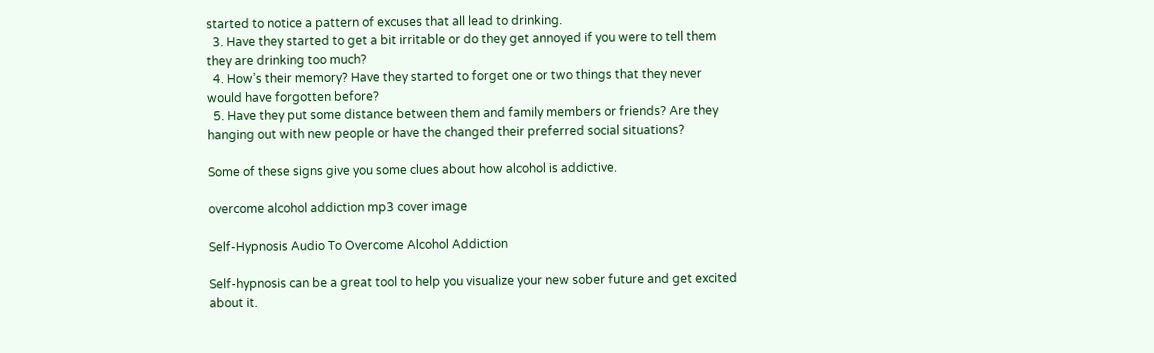started to notice a pattern of excuses that all lead to drinking.
  3. Have they started to get a bit irritable or do they get annoyed if you were to tell them they are drinking too much?
  4. How’s their memory? Have they started to forget one or two things that they never would have forgotten before?
  5. Have they put some distance between them and family members or friends? Are they hanging out with new people or have the changed their preferred social situations?

Some of these signs give you some clues about how alcohol is addictive.

overcome alcohol addiction mp3 cover image

Self-Hypnosis Audio To Overcome Alcohol Addiction

Self-hypnosis can be a great tool to help you visualize your new sober future and get excited about it.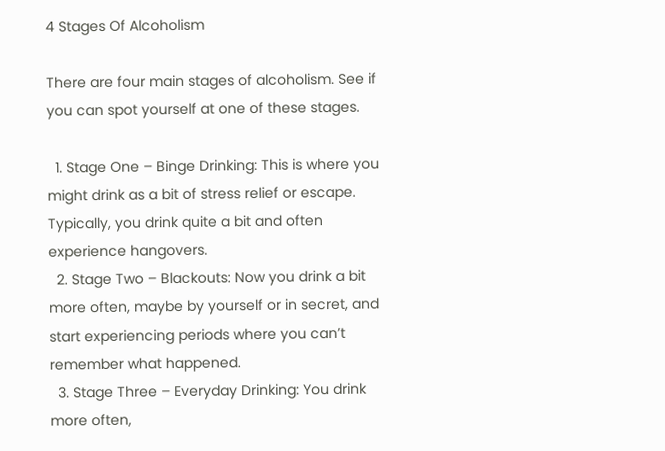4 Stages Of Alcoholism

There are four main stages of alcoholism. See if you can spot yourself at one of these stages.

  1. Stage One – Binge Drinking: This is where you might drink as a bit of stress relief or escape. Typically, you drink quite a bit and often experience hangovers.
  2. Stage Two – Blackouts: Now you drink a bit more often, maybe by yourself or in secret, and start experiencing periods where you can’t remember what happened.
  3. Stage Three – Everyday Drinking: You drink more often,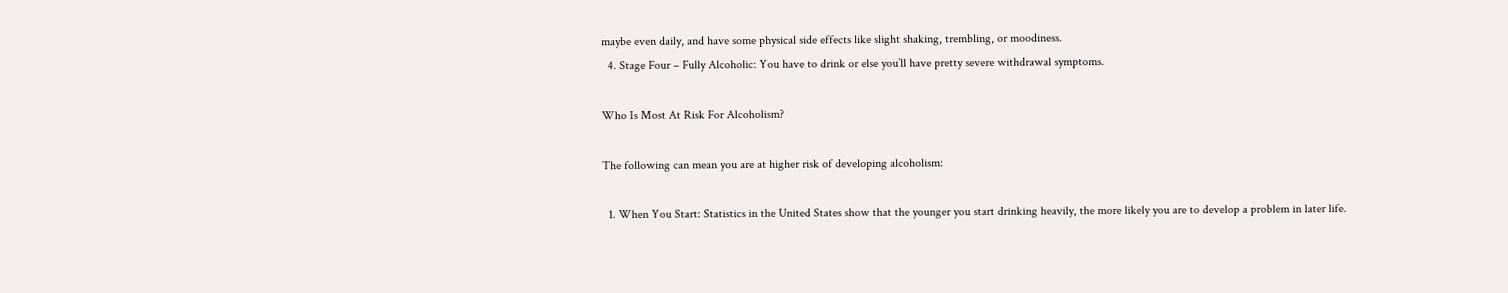maybe even daily, and have some physical side effects like slight shaking, trembling, or moodiness.
  4. Stage Four – Fully Alcoholic: You have to drink or else you’ll have pretty severe withdrawal symptoms.

Who Is Most At Risk For Alcoholism?

The following can mean you are at higher risk of developing alcoholism:

  1. When You Start: Statistics in the United States show that the younger you start drinking heavily, the more likely you are to develop a problem in later life.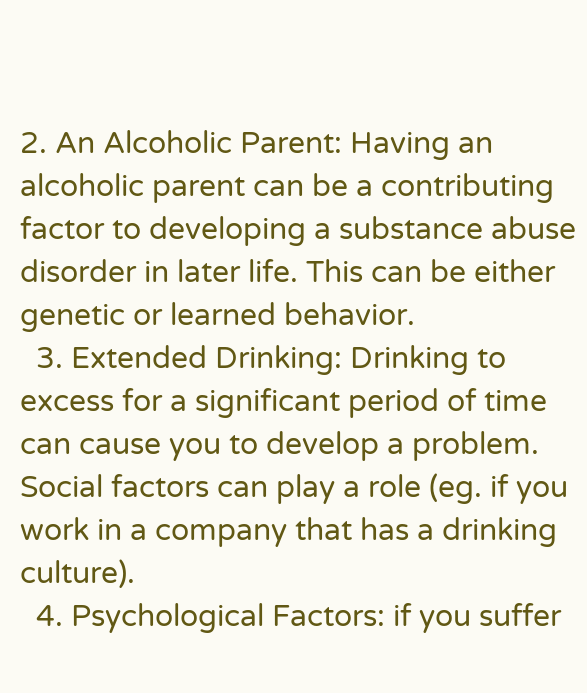2. An Alcoholic Parent: Having an alcoholic parent can be a contributing factor to developing a substance abuse disorder in later life. This can be either genetic or learned behavior.
  3. Extended Drinking: Drinking to excess for a significant period of time can cause you to develop a problem. Social factors can play a role (eg. if you work in a company that has a drinking culture).
  4. Psychological Factors: if you suffer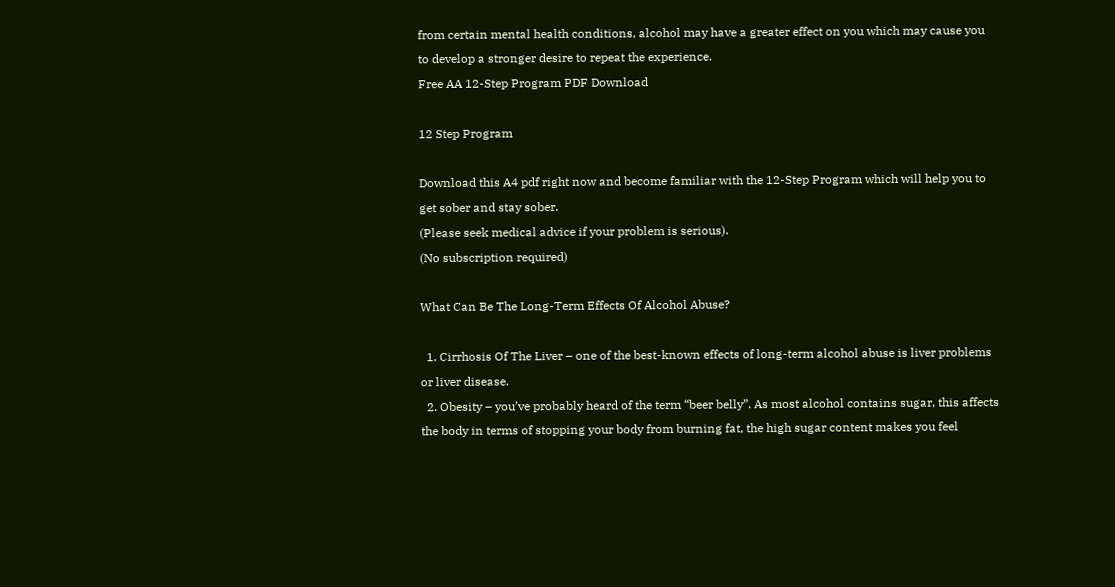from certain mental health conditions, alcohol may have a greater effect on you which may cause you to develop a stronger desire to repeat the experience.
Free AA 12-Step Program PDF Download

12 Step Program

Download this A4 pdf right now and become familiar with the 12-Step Program which will help you to get sober and stay sober.
(Please seek medical advice if your problem is serious).
(No subscription required)

What Can Be The Long-Term Effects Of Alcohol Abuse?

  1. Cirrhosis Of The Liver – one of the best-known effects of long-term alcohol abuse is liver problems or liver disease.
  2. Obesity – you’ve probably heard of the term “beer belly”. As most alcohol contains sugar, this affects the body in terms of stopping your body from burning fat, the high sugar content makes you feel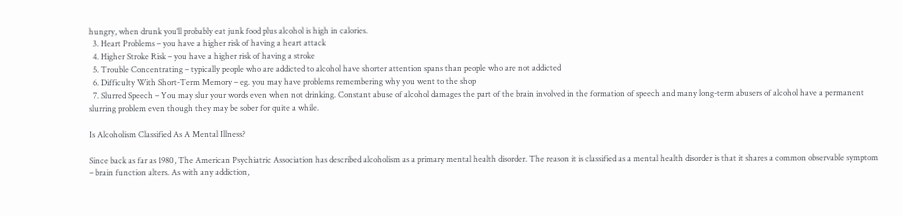hungry, when drunk you’ll probably eat junk food plus alcohol is high in calories.
  3. Heart Problems – you have a higher risk of having a heart attack
  4. Higher Stroke Risk – you have a higher risk of having a stroke
  5. Trouble Concentrating – typically people who are addicted to alcohol have shorter attention spans than people who are not addicted
  6. Difficulty With Short-Term Memory – eg. you may have problems remembering why you went to the shop
  7. Slurred Speech – You may slur your words even when not drinking. Constant abuse of alcohol damages the part of the brain involved in the formation of speech and many long-term abusers of alcohol have a permanent slurring problem even though they may be sober for quite a while.

Is Alcoholism Classified As A Mental Illness?

Since back as far as 1980, The American Psychiatric Association has described alcoholism as a primary mental health disorder. The reason it is classified as a mental health disorder is that it shares a common observable symptom – brain function alters. As with any addiction,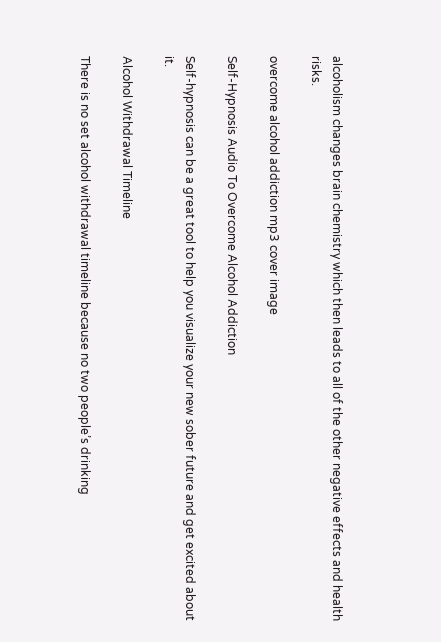alcoholism changes brain chemistry which then leads to all of the other negative effects and health risks.

overcome alcohol addiction mp3 cover image

Self-Hypnosis Audio To Overcome Alcohol Addiction

Self-hypnosis can be a great tool to help you visualize your new sober future and get excited about it.

Alcohol Withdrawal Timeline

There is no set alcohol withdrawal timeline because no two people’s drinking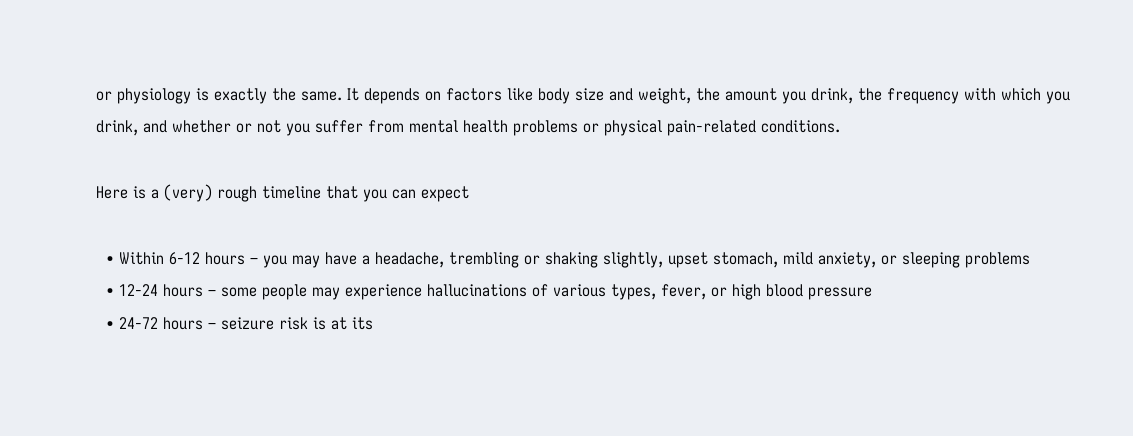or physiology is exactly the same. It depends on factors like body size and weight, the amount you drink, the frequency with which you drink, and whether or not you suffer from mental health problems or physical pain-related conditions.

Here is a (very) rough timeline that you can expect

  • Within 6-12 hours – you may have a headache, trembling or shaking slightly, upset stomach, mild anxiety, or sleeping problems
  • 12-24 hours – some people may experience hallucinations of various types, fever, or high blood pressure
  • 24-72 hours – seizure risk is at its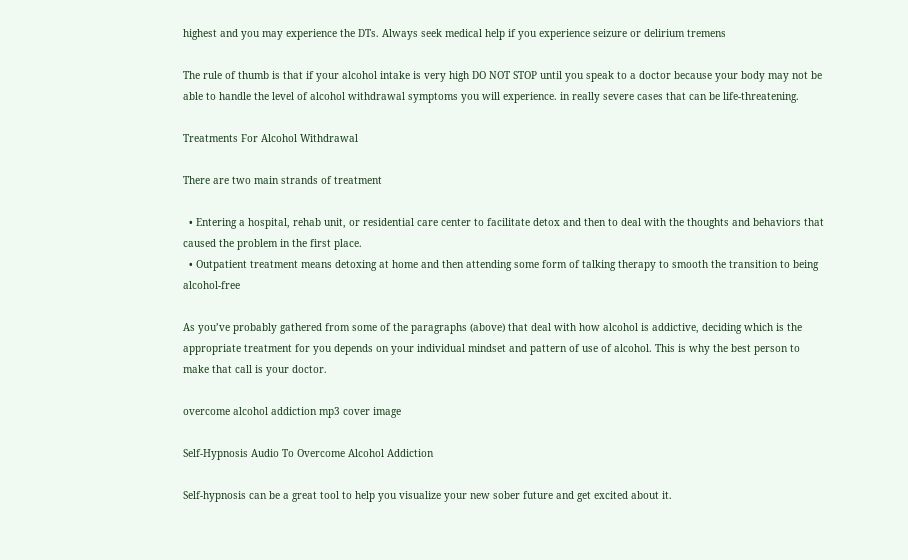highest and you may experience the DTs. Always seek medical help if you experience seizure or delirium tremens

The rule of thumb is that if your alcohol intake is very high DO NOT STOP until you speak to a doctor because your body may not be able to handle the level of alcohol withdrawal symptoms you will experience. in really severe cases that can be life-threatening.

Treatments For Alcohol Withdrawal

There are two main strands of treatment

  • Entering a hospital, rehab unit, or residential care center to facilitate detox and then to deal with the thoughts and behaviors that caused the problem in the first place.
  • Outpatient treatment means detoxing at home and then attending some form of talking therapy to smooth the transition to being alcohol-free

As you’ve probably gathered from some of the paragraphs (above) that deal with how alcohol is addictive, deciding which is the appropriate treatment for you depends on your individual mindset and pattern of use of alcohol. This is why the best person to make that call is your doctor.

overcome alcohol addiction mp3 cover image

Self-Hypnosis Audio To Overcome Alcohol Addiction

Self-hypnosis can be a great tool to help you visualize your new sober future and get excited about it.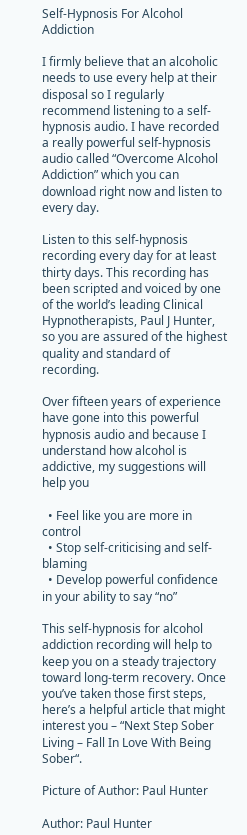Self-Hypnosis For Alcohol Addiction

I firmly believe that an alcoholic needs to use every help at their disposal so I regularly recommend listening to a self-hypnosis audio. I have recorded a really powerful self-hypnosis audio called “Overcome Alcohol Addiction” which you can download right now and listen to every day.

Listen to this self-hypnosis recording every day for at least thirty days. This recording has been scripted and voiced by one of the world’s leading Clinical Hypnotherapists, Paul J Hunter, so you are assured of the highest quality and standard of recording.

Over fifteen years of experience have gone into this powerful hypnosis audio and because I understand how alcohol is addictive, my suggestions will help you

  • Feel like you are more in control
  • Stop self-criticising and self-blaming
  • Develop powerful confidence in your ability to say “no”

This self-hypnosis for alcohol addiction recording will help to keep you on a steady trajectory toward long-term recovery. Once you’ve taken those first steps, here’s a helpful article that might interest you – “Next Step Sober Living – Fall In Love With Being Sober“.

Picture of Author: Paul Hunter

Author: Paul Hunter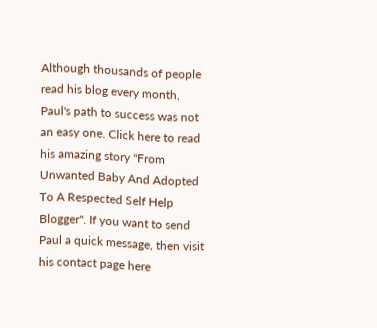Although thousands of people read his blog every month, Paul's path to success was not an easy one. Click here to read his amazing story "From Unwanted Baby And Adopted To A Respected Self Help Blogger". If you want to send Paul a quick message, then visit his contact page here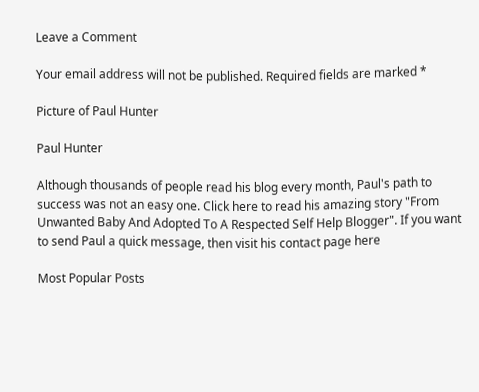Leave a Comment

Your email address will not be published. Required fields are marked *

Picture of Paul Hunter

Paul Hunter

Although thousands of people read his blog every month, Paul's path to success was not an easy one. Click here to read his amazing story "From Unwanted Baby And Adopted To A Respected Self Help Blogger". If you want to send Paul a quick message, then visit his contact page here

Most Popular Posts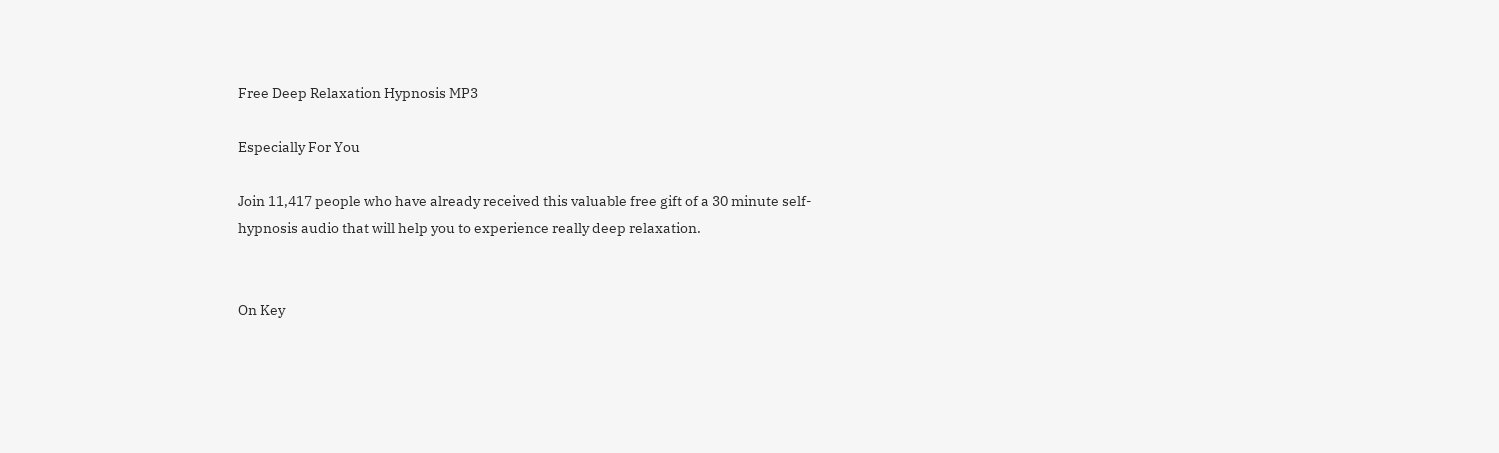Free Deep Relaxation Hypnosis MP3

Especially For You

Join 11,417 people who have already received this valuable free gift of a 30 minute self-hypnosis audio that will help you to experience really deep relaxation.


On Key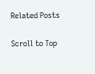Related Posts

Scroll to Top